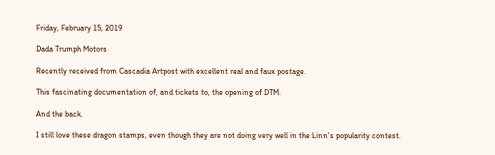Friday, February 15, 2019

Dada Trumph Motors

Recently received from Cascadia Artpost with excellent real and faux postage.

This fascinating documentation of, and tickets to, the opening of DTM.

And the back.

I still love these dragon stamps, even though they are not doing very well in the Linn's popularity contest.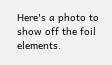Here's a photo to show off the foil elements.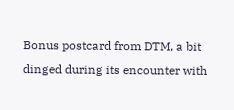Bonus postcard from DTM, a bit dinged during its encounter with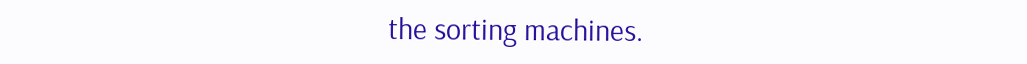the sorting machines.